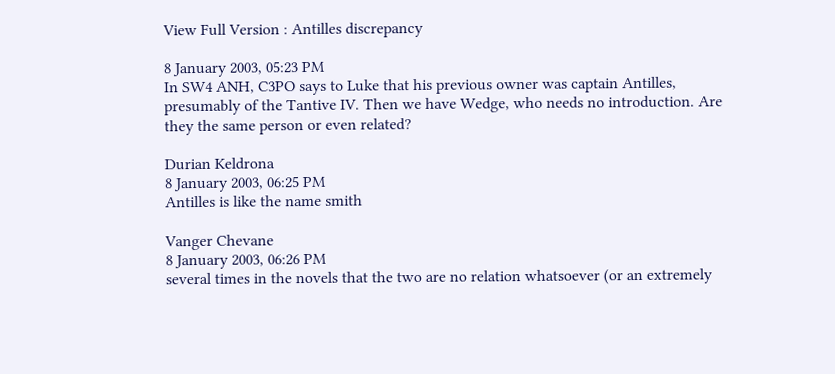View Full Version : Antilles discrepancy

8 January 2003, 05:23 PM
In SW4 ANH, C3PO says to Luke that his previous owner was captain Antilles, presumably of the Tantive IV. Then we have Wedge, who needs no introduction. Are they the same person or even related?

Durian Keldrona
8 January 2003, 06:25 PM
Antilles is like the name smith

Vanger Chevane
8 January 2003, 06:26 PM
several times in the novels that the two are no relation whatsoever (or an extremely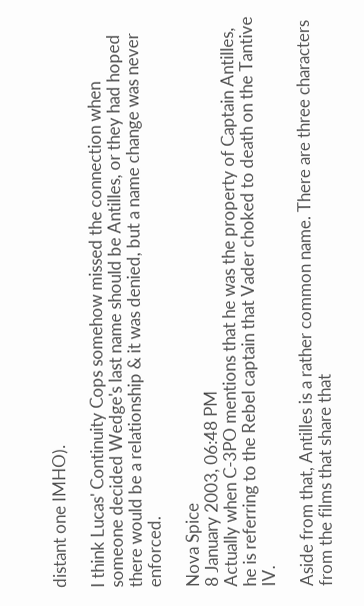distant one IMHO).

I think Lucas' Continuity Cops somehow missed the connection when someone decided Wedge's last name should be Antilles, or they had hoped there would be a relationship & it was denied, but a name change was never enforced.

Nova Spice
8 January 2003, 06:48 PM
Actually when C-3PO mentions that he was the property of Captain Antilles, he is referring to the Rebel captain that Vader choked to death on the Tantive IV.

Aside from that, Antilles is a rather common name. There are three characters from the films that share that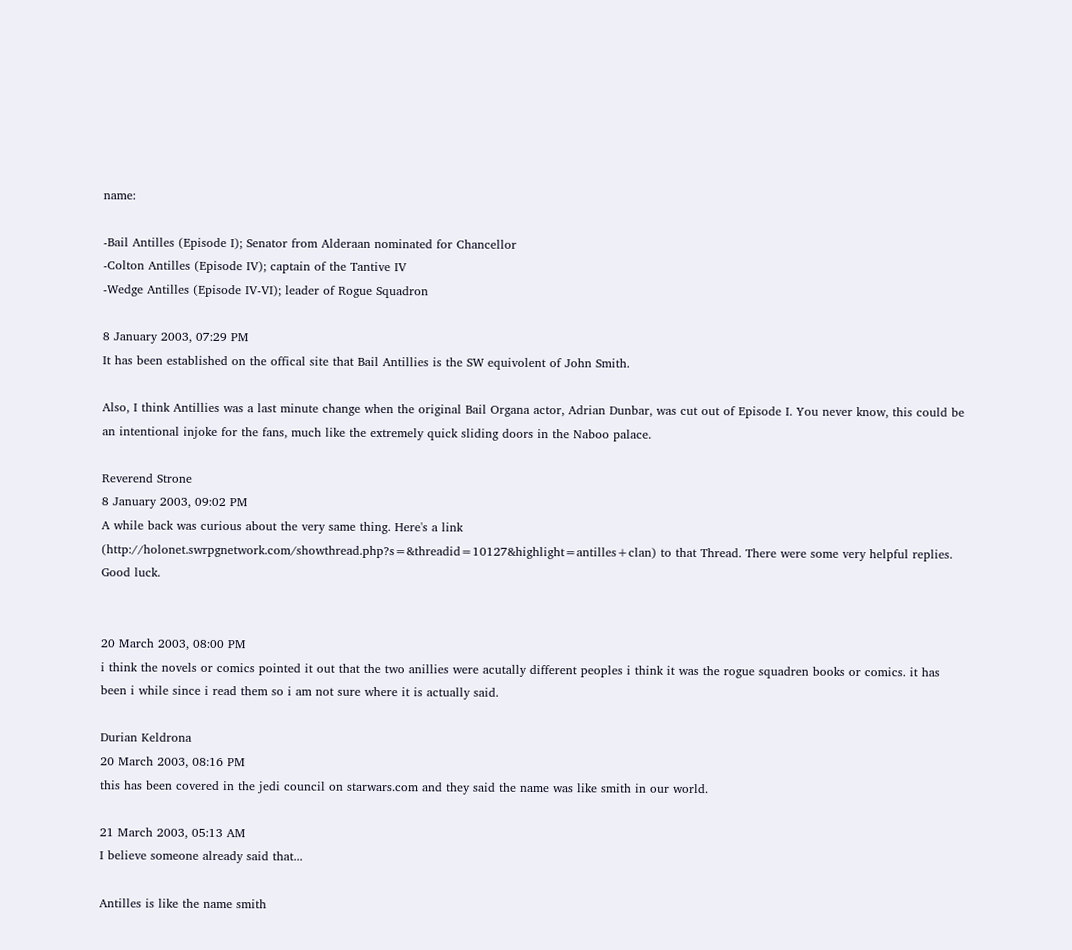name:

-Bail Antilles (Episode I); Senator from Alderaan nominated for Chancellor
-Colton Antilles (Episode IV); captain of the Tantive IV
-Wedge Antilles (Episode IV-VI); leader of Rogue Squadron

8 January 2003, 07:29 PM
It has been established on the offical site that Bail Antillies is the SW equivolent of John Smith.

Also, I think Antillies was a last minute change when the original Bail Organa actor, Adrian Dunbar, was cut out of Episode I. You never know, this could be an intentional injoke for the fans, much like the extremely quick sliding doors in the Naboo palace.

Reverend Strone
8 January 2003, 09:02 PM
A while back was curious about the very same thing. Here's a link (http://holonet.swrpgnetwork.com/showthread.php?s=&threadid=10127&highlight=antilles+clan) to that Thread. There were some very helpful replies. Good luck.


20 March 2003, 08:00 PM
i think the novels or comics pointed it out that the two anillies were acutally different peoples i think it was the rogue squadren books or comics. it has been i while since i read them so i am not sure where it is actually said.

Durian Keldrona
20 March 2003, 08:16 PM
this has been covered in the jedi council on starwars.com and they said the name was like smith in our world.

21 March 2003, 05:13 AM
I believe someone already said that...

Antilles is like the name smith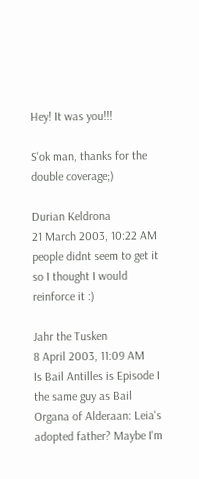Hey! It was you!!!

S'ok man, thanks for the double coverage;)

Durian Keldrona
21 March 2003, 10:22 AM
people didnt seem to get it so I thought I would reinforce it :)

Jahr the Tusken
8 April 2003, 11:09 AM
Is Bail Antilles is Episode I the same guy as Bail Organa of Alderaan: Leia's adopted father? Maybe I'm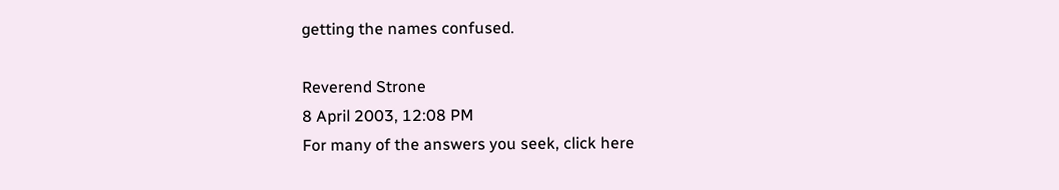getting the names confused.

Reverend Strone
8 April 2003, 12:08 PM
For many of the answers you seek, click here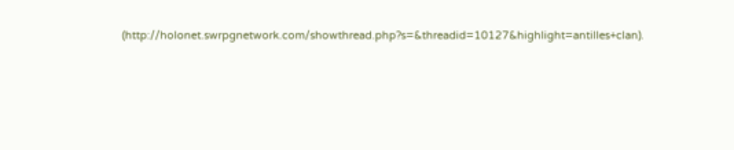(http://holonet.swrpgnetwork.com/showthread.php?s=&threadid=10127&highlight=antilles+clan).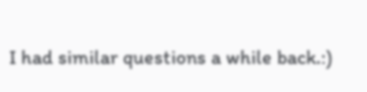I had similar questions a while back.:)